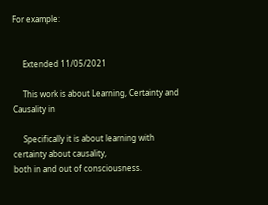For example:


     Extended 11/05/2021

     This work is about Learning, Certainty and Causality in

     Specifically it is about learning with certainty about causality,
both in and out of consciousness.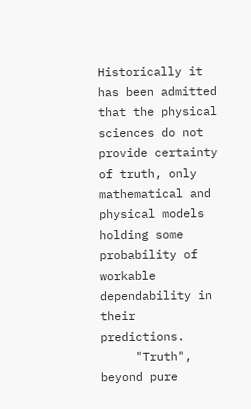Historically it has been admitted that the physical sciences do not
provide certainty of truth, only mathematical and physical models
holding some probability of workable dependability in their predictions.
     "Truth", beyond pure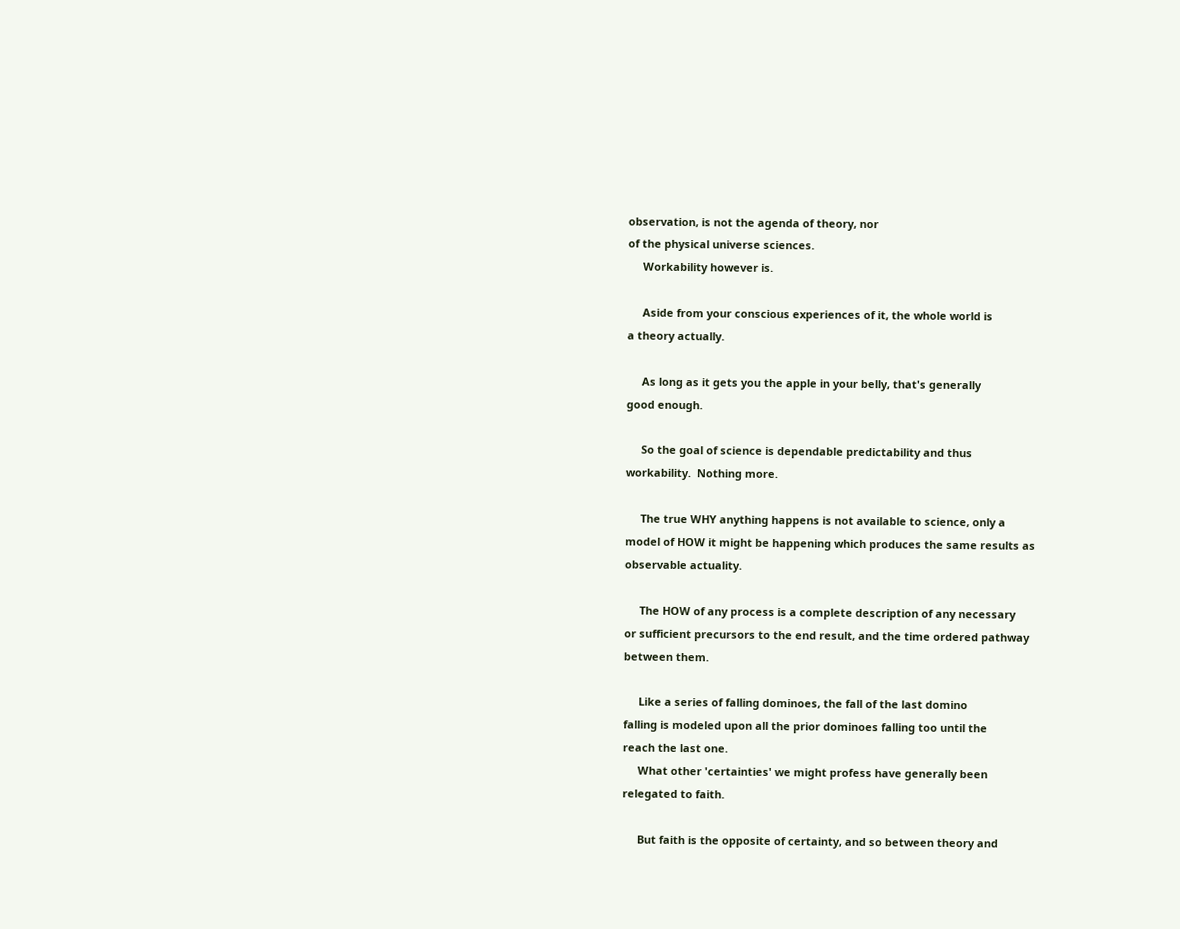observation, is not the agenda of theory, nor
of the physical universe sciences.
     Workability however is.

     Aside from your conscious experiences of it, the whole world is
a theory actually.

     As long as it gets you the apple in your belly, that's generally
good enough.

     So the goal of science is dependable predictability and thus
workability.  Nothing more.

     The true WHY anything happens is not available to science, only a
model of HOW it might be happening which produces the same results as
observable actuality.

     The HOW of any process is a complete description of any necessary
or sufficient precursors to the end result, and the time ordered pathway
between them.

     Like a series of falling dominoes, the fall of the last domino
falling is modeled upon all the prior dominoes falling too until the
reach the last one.
     What other 'certainties' we might profess have generally been
relegated to faith.

     But faith is the opposite of certainty, and so between theory and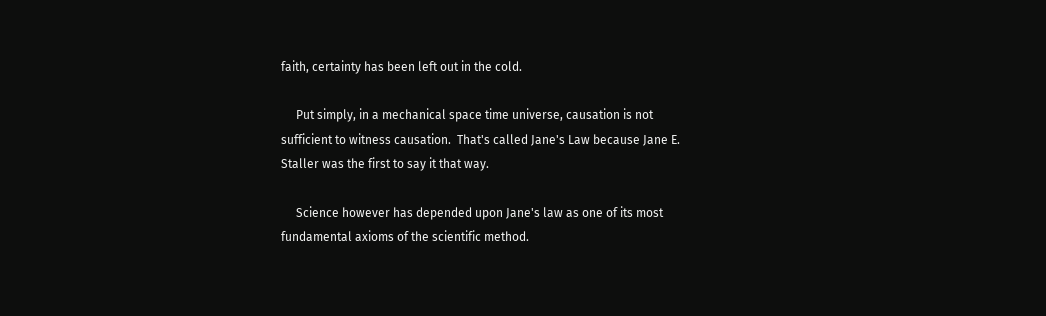faith, certainty has been left out in the cold.

     Put simply, in a mechanical space time universe, causation is not
sufficient to witness causation.  That's called Jane's Law because Jane E.
Staller was the first to say it that way.

     Science however has depended upon Jane's law as one of its most
fundamental axioms of the scientific method.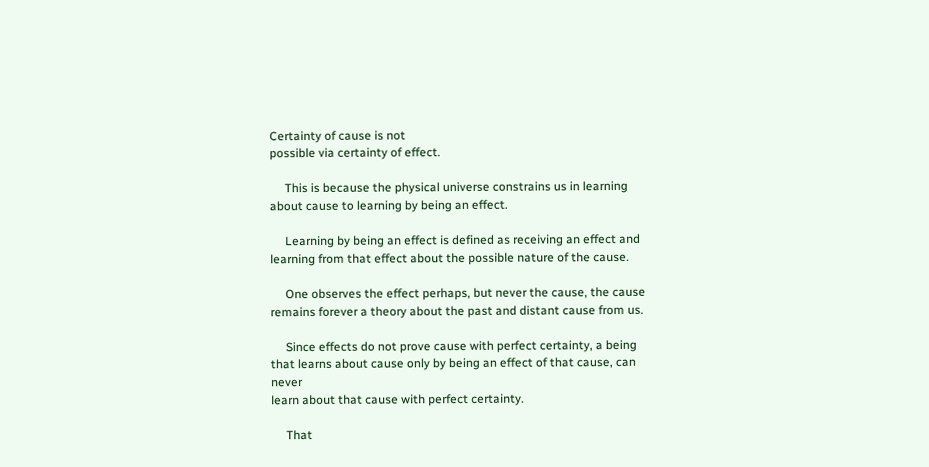Certainty of cause is not
possible via certainty of effect.

     This is because the physical universe constrains us in learning
about cause to learning by being an effect.

     Learning by being an effect is defined as receiving an effect and
learning from that effect about the possible nature of the cause.

     One observes the effect perhaps, but never the cause, the cause
remains forever a theory about the past and distant cause from us.

     Since effects do not prove cause with perfect certainty, a being
that learns about cause only by being an effect of that cause, can never
learn about that cause with perfect certainty.

     That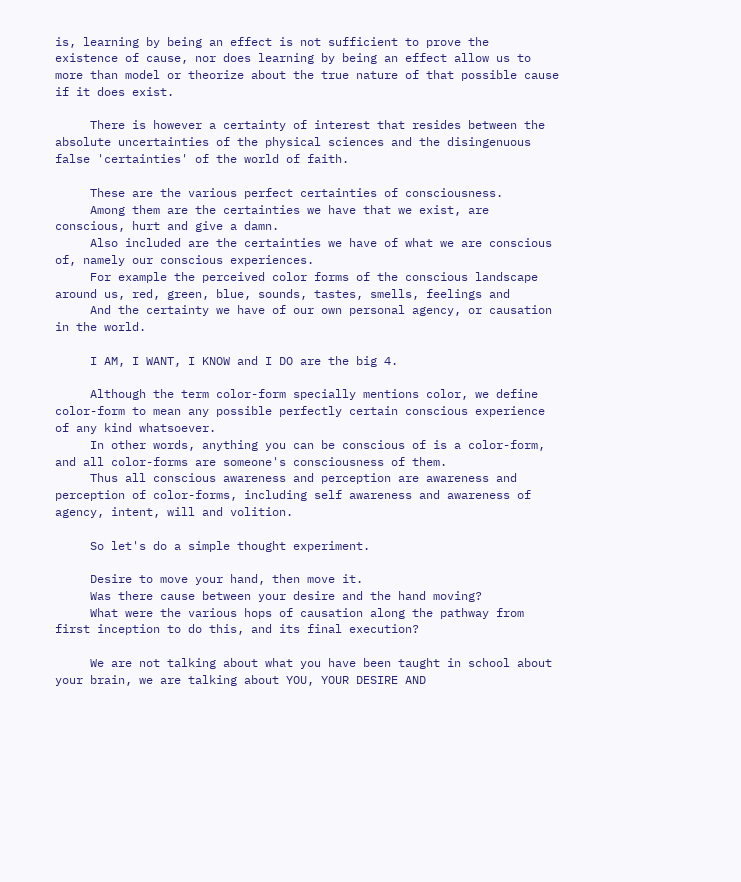is, learning by being an effect is not sufficient to prove the
existence of cause, nor does learning by being an effect allow us to
more than model or theorize about the true nature of that possible cause
if it does exist.

     There is however a certainty of interest that resides between the
absolute uncertainties of the physical sciences and the disingenuous
false 'certainties' of the world of faith.

     These are the various perfect certainties of consciousness.
     Among them are the certainties we have that we exist, are
conscious, hurt and give a damn.
     Also included are the certainties we have of what we are conscious
of, namely our conscious experiences.
     For example the perceived color forms of the conscious landscape
around us, red, green, blue, sounds, tastes, smells, feelings and
     And the certainty we have of our own personal agency, or causation
in the world.

     I AM, I WANT, I KNOW and I DO are the big 4.

     Although the term color-form specially mentions color, we define
color-form to mean any possible perfectly certain conscious experience
of any kind whatsoever.
     In other words, anything you can be conscious of is a color-form,
and all color-forms are someone's consciousness of them.
     Thus all conscious awareness and perception are awareness and
perception of color-forms, including self awareness and awareness of
agency, intent, will and volition.

     So let's do a simple thought experiment.

     Desire to move your hand, then move it.
     Was there cause between your desire and the hand moving?
     What were the various hops of causation along the pathway from
first inception to do this, and its final execution?

     We are not talking about what you have been taught in school about
your brain, we are talking about YOU, YOUR DESIRE AND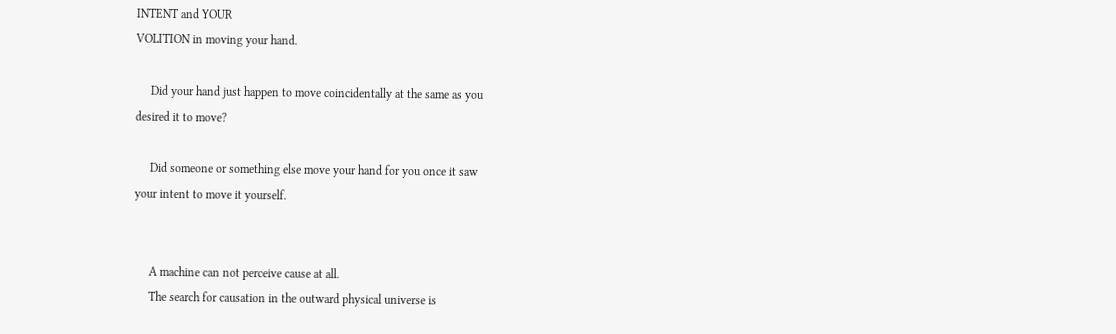INTENT and YOUR
VOLITION in moving your hand.

     Did your hand just happen to move coincidentally at the same as you
desired it to move?

     Did someone or something else move your hand for you once it saw
your intent to move it yourself.


     A machine can not perceive cause at all.
     The search for causation in the outward physical universe is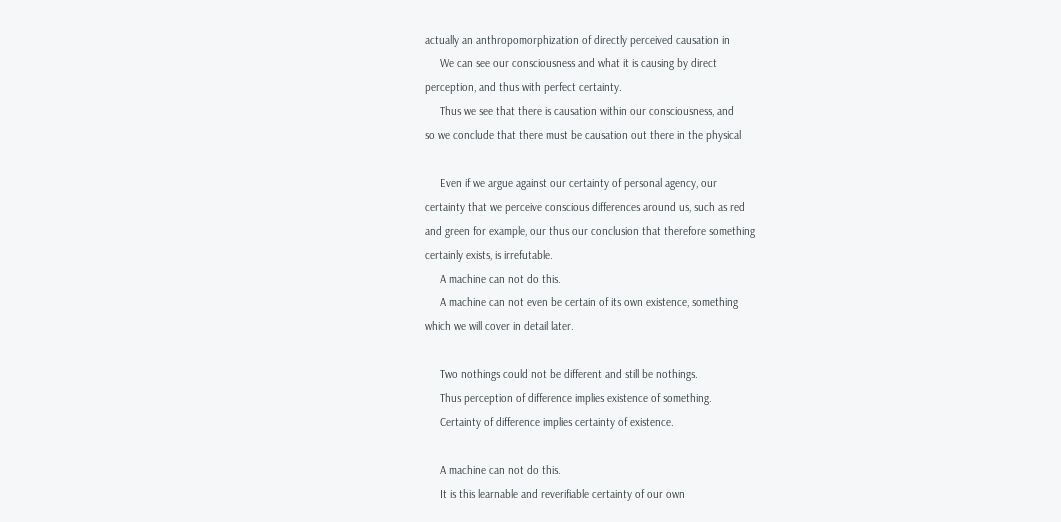actually an anthropomorphization of directly perceived causation in
     We can see our consciousness and what it is causing by direct
perception, and thus with perfect certainty.
     Thus we see that there is causation within our consciousness, and
so we conclude that there must be causation out there in the physical

     Even if we argue against our certainty of personal agency, our
certainty that we perceive conscious differences around us, such as red
and green for example, our thus our conclusion that therefore something
certainly exists, is irrefutable.
     A machine can not do this.
     A machine can not even be certain of its own existence, something
which we will cover in detail later.

     Two nothings could not be different and still be nothings.
     Thus perception of difference implies existence of something.
     Certainty of difference implies certainty of existence.

     A machine can not do this.
     It is this learnable and reverifiable certainty of our own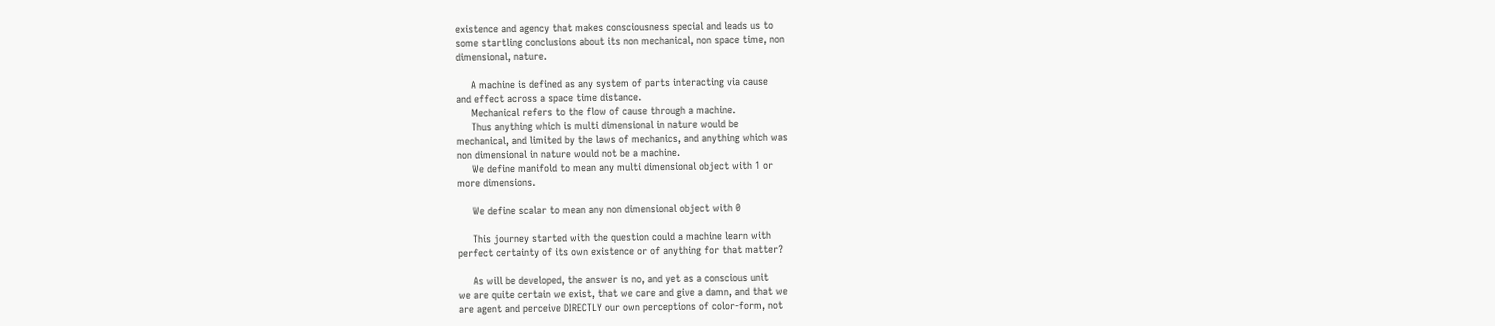existence and agency that makes consciousness special and leads us to
some startling conclusions about its non mechanical, non space time, non
dimensional, nature.

     A machine is defined as any system of parts interacting via cause
and effect across a space time distance.
     Mechanical refers to the flow of cause through a machine.
     Thus anything which is multi dimensional in nature would be
mechanical, and limited by the laws of mechanics, and anything which was
non dimensional in nature would not be a machine.
     We define manifold to mean any multi dimensional object with 1 or
more dimensions.

     We define scalar to mean any non dimensional object with 0

     This journey started with the question could a machine learn with
perfect certainty of its own existence or of anything for that matter?

     As will be developed, the answer is no, and yet as a conscious unit
we are quite certain we exist, that we care and give a damn, and that we
are agent and perceive DIRECTLY our own perceptions of color-form, not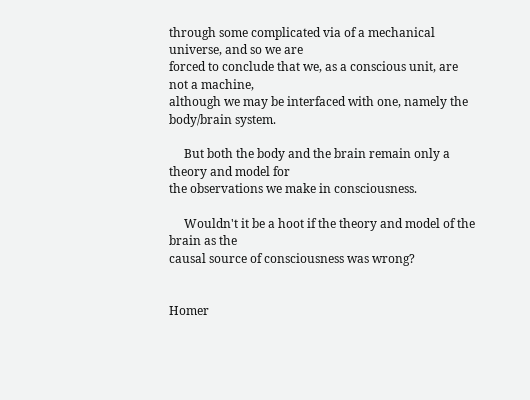through some complicated via of a mechanical universe, and so we are
forced to conclude that we, as a conscious unit, are not a machine,
although we may be interfaced with one, namely the body/brain system.

     But both the body and the brain remain only a theory and model for
the observations we make in consciousness.

     Wouldn't it be a hoot if the theory and model of the brain as the
causal source of consciousness was wrong?


Homer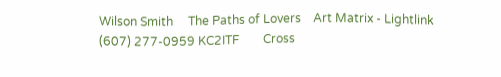Wilson Smith     The Paths of Lovers    Art Matrix - Lightlink
(607) 277-0959 KC2ITF        Cross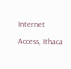Internet Access, Ithaca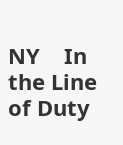NY    In the Line of Duty